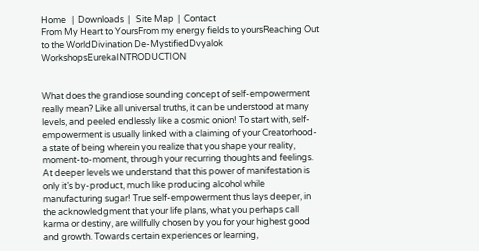Home   |  Downloads  |   Site Map  |  Contact
From My Heart to YoursFrom my energy fields to yoursReaching Out to the WorldDivination De-MystifiedDvyalok WorkshopsEurekaINTRODUCTION


What does the grandiose sounding concept of self-empowerment really mean? Like all universal truths, it can be understood at many levels, and peeled endlessly like a cosmic onion! To start with, self-empowerment is usually linked with a claiming of your Creatorhood- a state of being wherein you realize that you shape your reality, moment-to-moment, through your recurring thoughts and feelings. At deeper levels we understand that this power of manifestation is only it’s by-product, much like producing alcohol while manufacturing sugar! True self-empowerment thus lays deeper, in the acknowledgment that your life plans, what you perhaps call karma or destiny, are willfully chosen by you for your highest good and growth. Towards certain experiences or learning,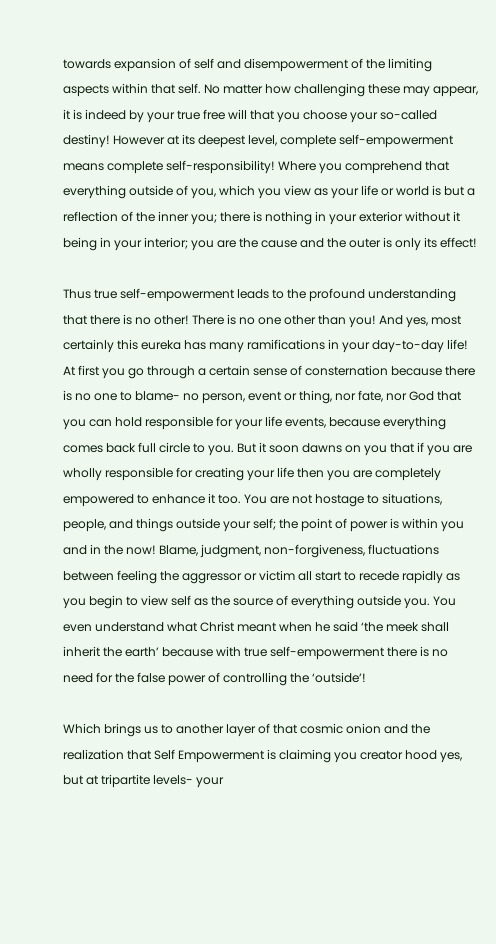towards expansion of self and disempowerment of the limiting aspects within that self. No matter how challenging these may appear, it is indeed by your true free will that you choose your so-called destiny! However at its deepest level, complete self-empowerment means complete self-responsibility! Where you comprehend that everything outside of you, which you view as your life or world is but a reflection of the inner you; there is nothing in your exterior without it being in your interior; you are the cause and the outer is only its effect!

Thus true self-empowerment leads to the profound understanding that there is no other! There is no one other than you! And yes, most certainly this eureka has many ramifications in your day-to-day life! At first you go through a certain sense of consternation because there is no one to blame- no person, event or thing, nor fate, nor God that you can hold responsible for your life events, because everything comes back full circle to you. But it soon dawns on you that if you are wholly responsible for creating your life then you are completely empowered to enhance it too. You are not hostage to situations, people, and things outside your self; the point of power is within you and in the now! Blame, judgment, non-forgiveness, fluctuations between feeling the aggressor or victim all start to recede rapidly as you begin to view self as the source of everything outside you. You even understand what Christ meant when he said ‘the meek shall inherit the earth’ because with true self-empowerment there is no need for the false power of controlling the ‘outside’!

Which brings us to another layer of that cosmic onion and the realization that Self Empowerment is claiming you creator hood yes, but at tripartite levels- your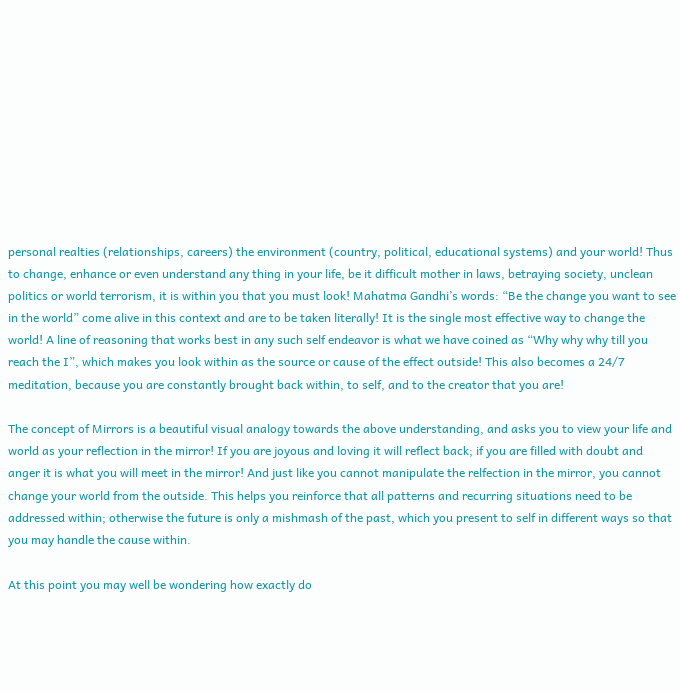personal realties (relationships, careers) the environment (country, political, educational systems) and your world! Thus to change, enhance or even understand any thing in your life, be it difficult mother in laws, betraying society, unclean politics or world terrorism, it is within you that you must look! Mahatma Gandhi’s words: “Be the change you want to see in the world” come alive in this context and are to be taken literally! It is the single most effective way to change the world! A line of reasoning that works best in any such self endeavor is what we have coined as “Why why why till you reach the I”, which makes you look within as the source or cause of the effect outside! This also becomes a 24/7 meditation, because you are constantly brought back within, to self, and to the creator that you are!

The concept of Mirrors is a beautiful visual analogy towards the above understanding, and asks you to view your life and world as your reflection in the mirror! If you are joyous and loving it will reflect back; if you are filled with doubt and anger it is what you will meet in the mirror! And just like you cannot manipulate the relfection in the mirror, you cannot change your world from the outside. This helps you reinforce that all patterns and recurring situations need to be addressed within; otherwise the future is only a mishmash of the past, which you present to self in different ways so that you may handle the cause within.

At this point you may well be wondering how exactly do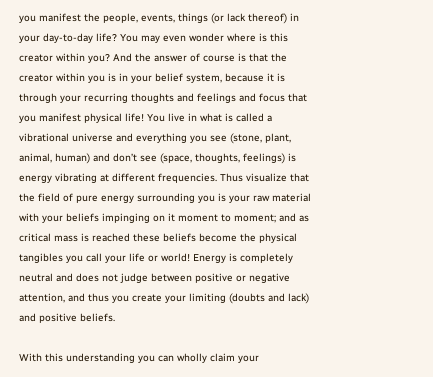you manifest the people, events, things (or lack thereof) in your day-to-day life? You may even wonder where is this creator within you? And the answer of course is that the creator within you is in your belief system, because it is through your recurring thoughts and feelings and focus that you manifest physical life! You live in what is called a vibrational universe and everything you see (stone, plant, animal, human) and don’t see (space, thoughts, feelings) is energy vibrating at different frequencies. Thus visualize that the field of pure energy surrounding you is your raw material with your beliefs impinging on it moment to moment; and as critical mass is reached these beliefs become the physical tangibles you call your life or world! Energy is completely neutral and does not judge between positive or negative attention, and thus you create your limiting (doubts and lack) and positive beliefs.

With this understanding you can wholly claim your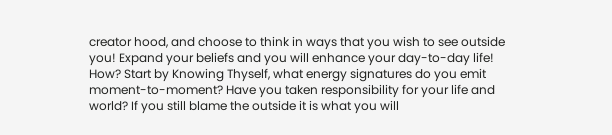creator hood, and choose to think in ways that you wish to see outside you! Expand your beliefs and you will enhance your day-to-day life! How? Start by Knowing Thyself, what energy signatures do you emit moment-to-moment? Have you taken responsibility for your life and world? If you still blame the outside it is what you will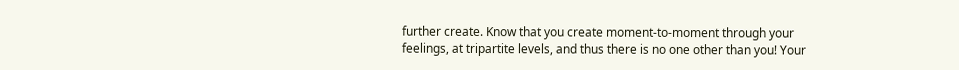further create. Know that you create moment-to-moment through your feelings, at tripartite levels, and thus there is no one other than you! Your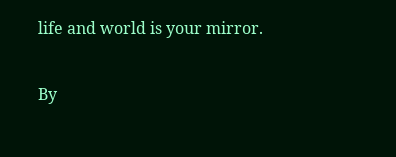life and world is your mirror.

By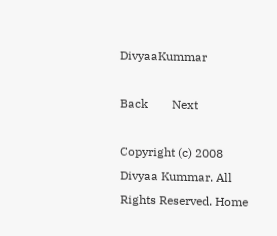DivyaaKummar

Back        Next

Copyright (c) 2008 Divyaa Kummar. All Rights Reserved. Home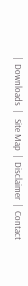|  Downloads  |   Site Map  |  Disclaimer  |  Contact